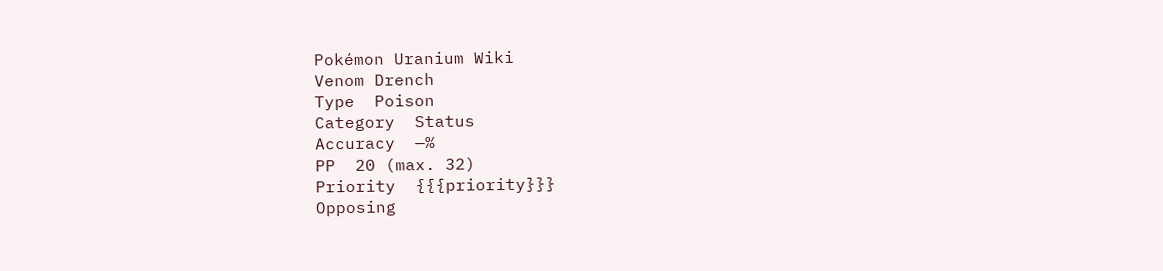Pokémon Uranium Wiki
Venom Drench
Type  Poison
Category  Status
Accuracy  —%
PP  20 (max. 32)
Priority  {{{priority}}}
Opposing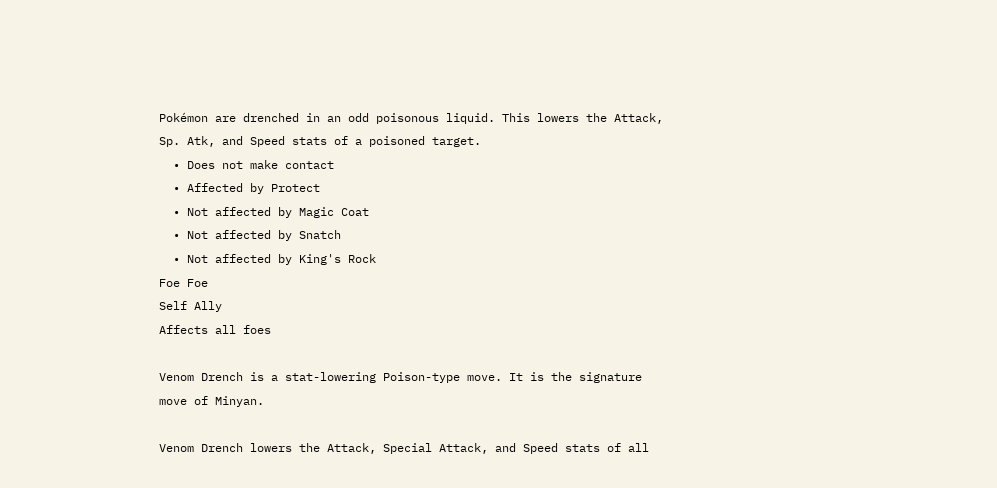Pokémon are drenched in an odd poisonous liquid. This lowers the Attack, Sp. Atk, and Speed stats of a poisoned target.
  • Does not make contact
  • Affected by Protect
  • Not affected by Magic Coat
  • Not affected by Snatch
  • Not affected by King's Rock
Foe Foe
Self Ally
Affects all foes

Venom Drench is a stat-lowering Poison-type move. It is the signature move of Minyan.

Venom Drench lowers the Attack, Special Attack, and Speed stats of all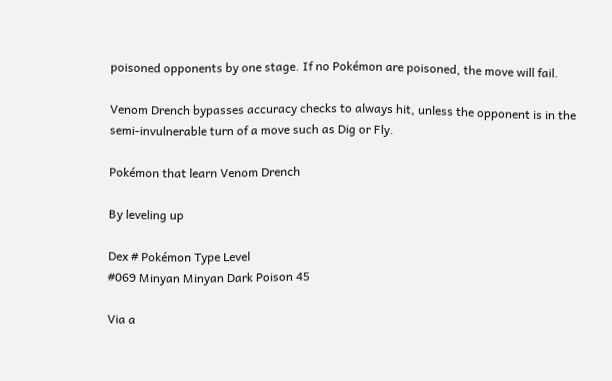poisoned opponents by one stage. If no Pokémon are poisoned, the move will fail.

Venom Drench bypasses accuracy checks to always hit, unless the opponent is in the semi-invulnerable turn of a move such as Dig or Fly.

Pokémon that learn Venom Drench

By leveling up

Dex # Pokémon Type Level
#069 Minyan Minyan Dark Poison 45

Via a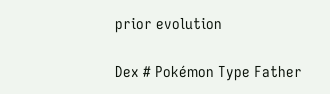prior evolution

Dex # Pokémon Type Father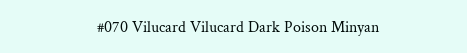#070 Vilucard Vilucard Dark Poison Minyan